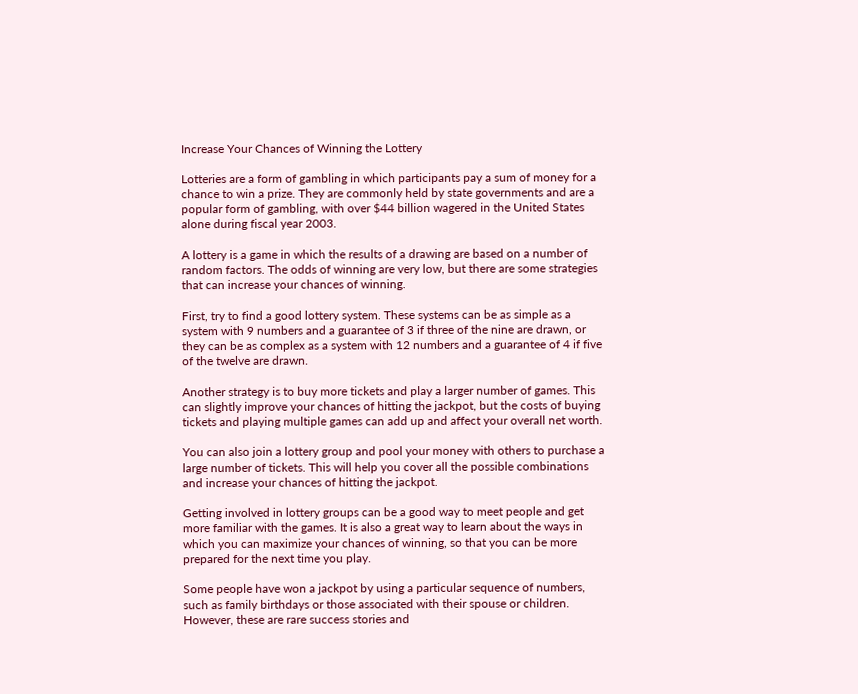Increase Your Chances of Winning the Lottery

Lotteries are a form of gambling in which participants pay a sum of money for a chance to win a prize. They are commonly held by state governments and are a popular form of gambling, with over $44 billion wagered in the United States alone during fiscal year 2003.

A lottery is a game in which the results of a drawing are based on a number of random factors. The odds of winning are very low, but there are some strategies that can increase your chances of winning.

First, try to find a good lottery system. These systems can be as simple as a system with 9 numbers and a guarantee of 3 if three of the nine are drawn, or they can be as complex as a system with 12 numbers and a guarantee of 4 if five of the twelve are drawn.

Another strategy is to buy more tickets and play a larger number of games. This can slightly improve your chances of hitting the jackpot, but the costs of buying tickets and playing multiple games can add up and affect your overall net worth.

You can also join a lottery group and pool your money with others to purchase a large number of tickets. This will help you cover all the possible combinations and increase your chances of hitting the jackpot.

Getting involved in lottery groups can be a good way to meet people and get more familiar with the games. It is also a great way to learn about the ways in which you can maximize your chances of winning, so that you can be more prepared for the next time you play.

Some people have won a jackpot by using a particular sequence of numbers, such as family birthdays or those associated with their spouse or children. However, these are rare success stories and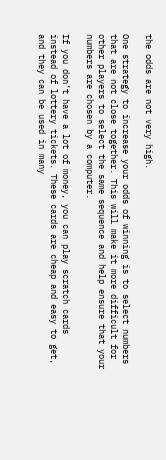the odds are not very high.

One strategy to increase your odds of winning is to select numbers that are not close together. This will make it more difficult for other players to select the same sequence and help ensure that your numbers are chosen by a computer.

If you don’t have a lot of money, you can play scratch cards instead of lottery tickets. These cards are cheap and easy to get, and they can be used in many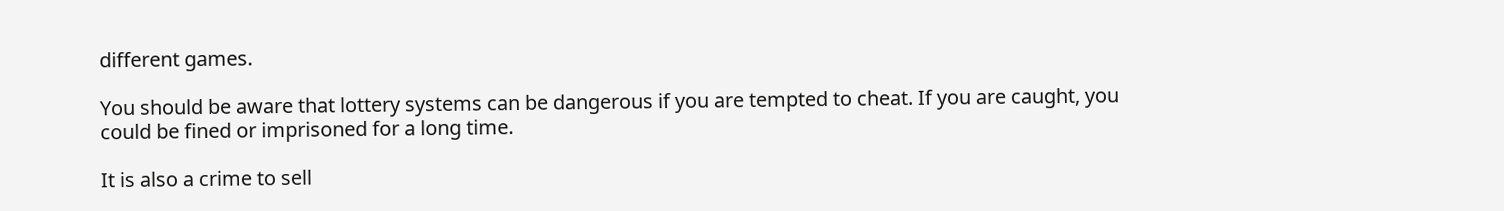different games.

You should be aware that lottery systems can be dangerous if you are tempted to cheat. If you are caught, you could be fined or imprisoned for a long time.

It is also a crime to sell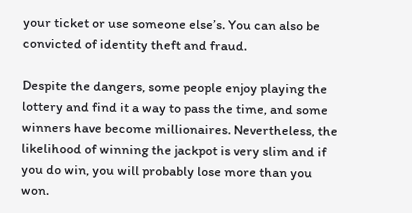your ticket or use someone else’s. You can also be convicted of identity theft and fraud.

Despite the dangers, some people enjoy playing the lottery and find it a way to pass the time, and some winners have become millionaires. Nevertheless, the likelihood of winning the jackpot is very slim and if you do win, you will probably lose more than you won.